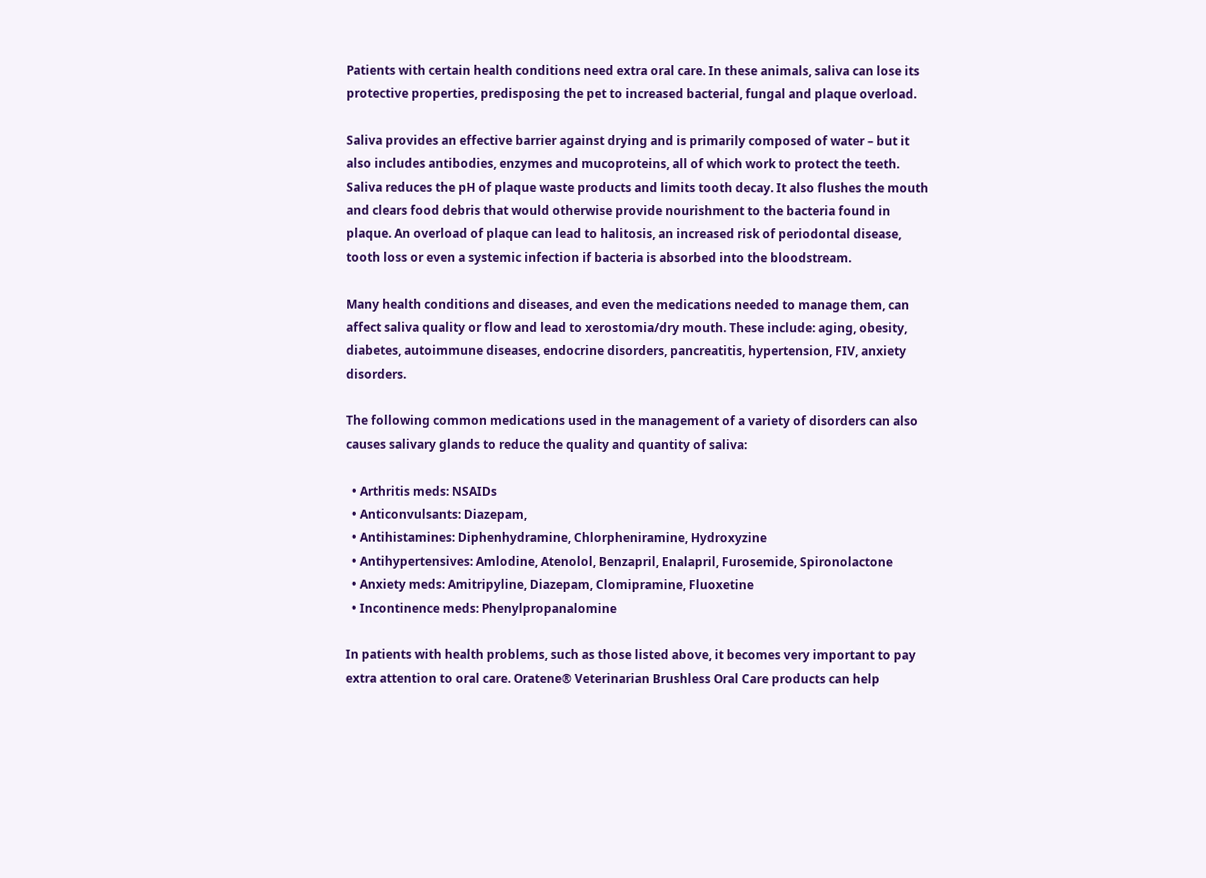Patients with certain health conditions need extra oral care. In these animals, saliva can lose its protective properties, predisposing the pet to increased bacterial, fungal and plaque overload.

Saliva provides an effective barrier against drying and is primarily composed of water – but it also includes antibodies, enzymes and mucoproteins, all of which work to protect the teeth. Saliva reduces the pH of plaque waste products and limits tooth decay. It also flushes the mouth and clears food debris that would otherwise provide nourishment to the bacteria found in plaque. An overload of plaque can lead to halitosis, an increased risk of periodontal disease, tooth loss or even a systemic infection if bacteria is absorbed into the bloodstream.

Many health conditions and diseases, and even the medications needed to manage them, can affect saliva quality or flow and lead to xerostomia/dry mouth. These include: aging, obesity, diabetes, autoimmune diseases, endocrine disorders, pancreatitis, hypertension, FIV, anxiety disorders.

The following common medications used in the management of a variety of disorders can also causes salivary glands to reduce the quality and quantity of saliva:

  • Arthritis meds: NSAIDs
  • Anticonvulsants: Diazepam,
  • Antihistamines: Diphenhydramine, Chlorpheniramine, Hydroxyzine
  • Antihypertensives: Amlodine, Atenolol, Benzapril, Enalapril, Furosemide, Spironolactone
  • Anxiety meds: Amitripyline, Diazepam, Clomipramine, Fluoxetine
  • Incontinence meds: Phenylpropanalomine

In patients with health problems, such as those listed above, it becomes very important to pay extra attention to oral care. Oratene® Veterinarian Brushless Oral Care products can help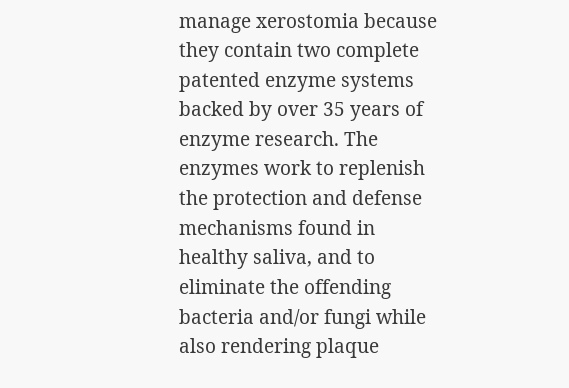manage xerostomia because they contain two complete patented enzyme systems backed by over 35 years of enzyme research. The enzymes work to replenish the protection and defense mechanisms found in healthy saliva, and to eliminate the offending bacteria and/or fungi while also rendering plaque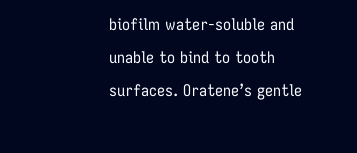biofilm water-soluble and unable to bind to tooth surfaces. Oratene’s gentle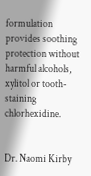formulation provides soothing protection without harmful alcohols, xylitol or tooth-staining chlorhexidine.


Dr. Naomi Kirby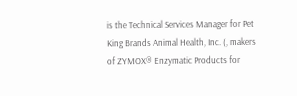is the Technical Services Manager for Pet King Brands Animal Health, Inc. (, makers of ZYMOX® Enzymatic Products for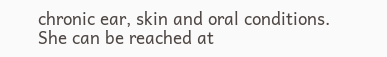chronic ear, skin and oral conditions. She can be reached at